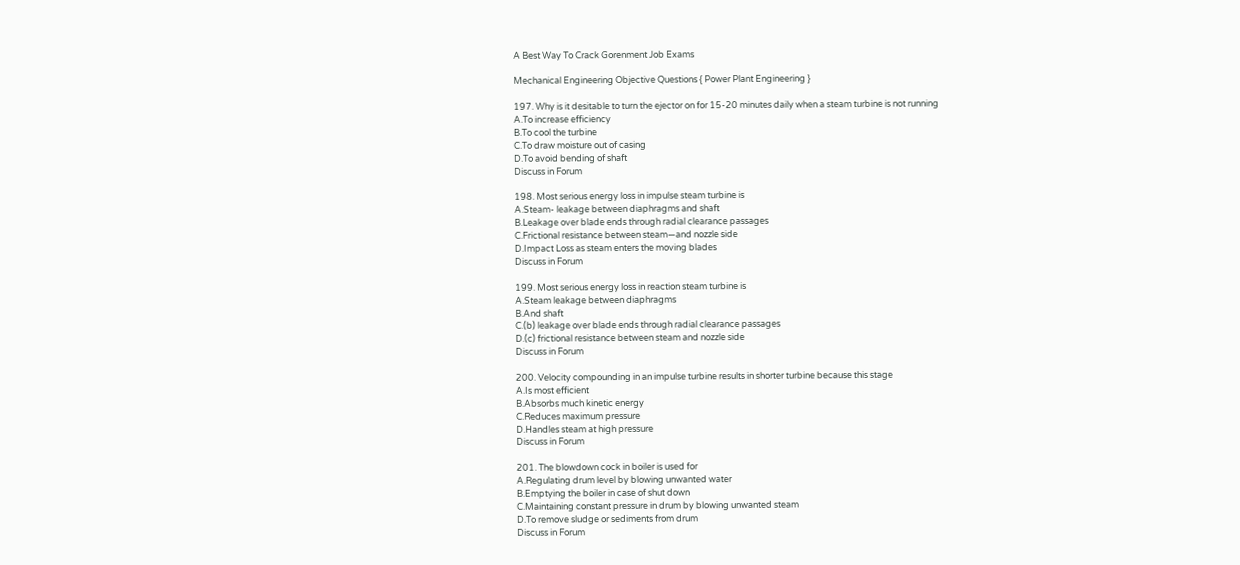A Best Way To Crack Gorenment Job Exams

Mechanical Engineering Objective Questions { Power Plant Engineering }

197. Why is it desitable to turn the ejector on for 15-20 minutes daily when a steam turbine is not running
A.To increase efficiency
B.To cool the turbine
C.To draw moisture out of casing
D.To avoid bending of shaft
Discuss in Forum

198. Most serious energy loss in impulse steam turbine is
A.Steam- leakage between diaphragms and shaft
B.Leakage over blade ends through radial clearance passages
C.Frictional resistance between steam—and nozzle side
D.Impact Loss as steam enters the moving blades
Discuss in Forum

199. Most serious energy loss in reaction steam turbine is
A.Steam leakage between diaphragms
B.And shaft
C.(b) leakage over blade ends through radial clearance passages
D.(c) frictional resistance between steam and nozzle side
Discuss in Forum

200. Velocity compounding in an impulse turbine results in shorter turbine because this stage
A.Is most efficient
B.Absorbs much kinetic energy
C.Reduces maximum pressure
D.Handles steam at high pressure
Discuss in Forum

201. The blowdown cock in boiler is used for
A.Regulating drum level by blowing unwanted water
B.Emptying the boiler in case of shut down
C.Maintaining constant pressure in drum by blowing unwanted steam
D.To remove sludge or sediments from drum
Discuss in Forum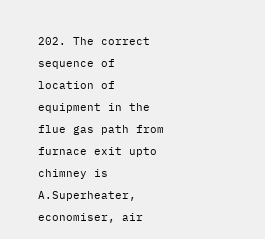202. The correct sequence of location of equipment in the flue gas path from furnace exit upto chimney is
A.Superheater, economiser, air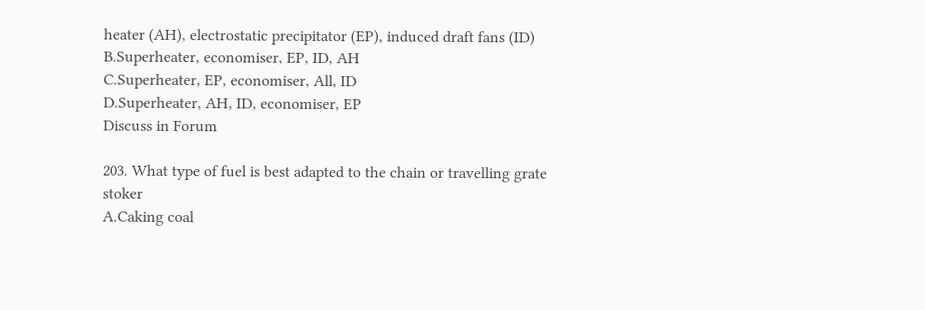heater (AH), electrostatic precipitator (EP), induced draft fans (ID)
B.Superheater, economiser, EP, ID, AH
C.Superheater, EP, economiser, All, ID
D.Superheater, AH, ID, economiser, EP
Discuss in Forum

203. What type of fuel is best adapted to the chain or travelling grate stoker
A.Caking coal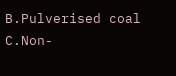B.Pulverised coal
C.Non-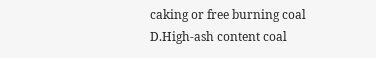caking or free burning coal
D.High-ash content coal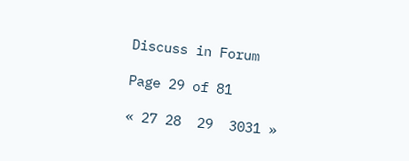Discuss in Forum

Page 29 of 81

« 27 28  29  3031 »